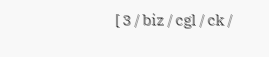[ 3 / biz / cgl / ck /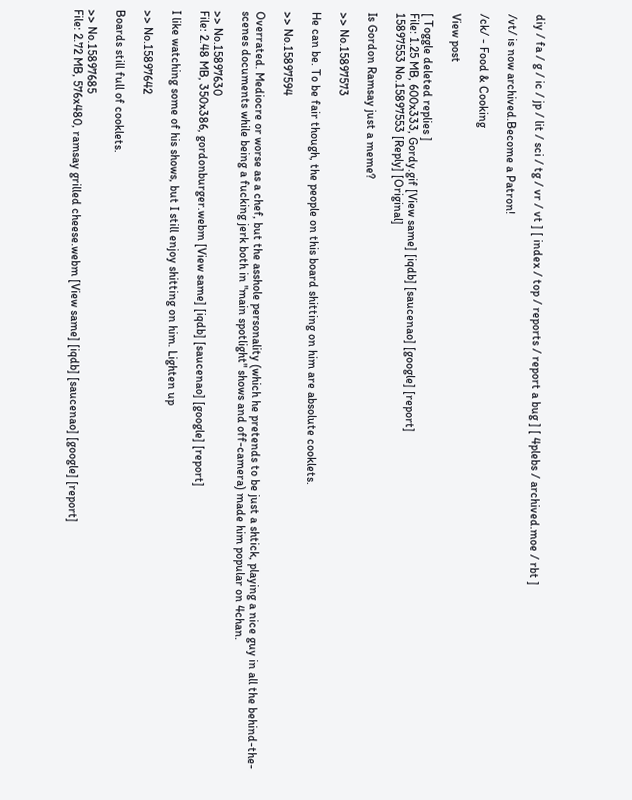diy / fa / g / ic / jp / lit / sci / tg / vr / vt ] [ index / top / reports / report a bug ] [ 4plebs / archived.moe / rbt ]

/vt/ is now archived.Become a Patron!

/ck/ - Food & Cooking

View post

[ Toggle deleted replies ]
File: 1.25 MB, 600x333, Gordy.gif [View same] [iqdb] [saucenao] [google] [report]
15897553 No.15897553 [Reply] [Original]

Is Gordon Ramsay just a meme?

>> No.15897573

He can be. To be fair though, the people on this board shitting on him are absolute cooklets.

>> No.15897594

Overrated. Mediocre or worse as a chef, but the asshole personality (which he pretends to be just a shtick, playing a nice guy in all the behind-the-scenes documents while being a fucking jerk both in "main spotlight" shows and off-camera) made him popular on 4chan.

>> No.15897630
File: 2.48 MB, 350x386, gordonburger.webm [View same] [iqdb] [saucenao] [google] [report]

I like watching some of his shows, but I still enjoy shitting on him. Lighten up

>> No.15897642

Boards still full of cooklets.

>> No.15897685
File: 2.72 MB, 576x480, ramsay grilled cheese.webm [View same] [iqdb] [saucenao] [google] [report]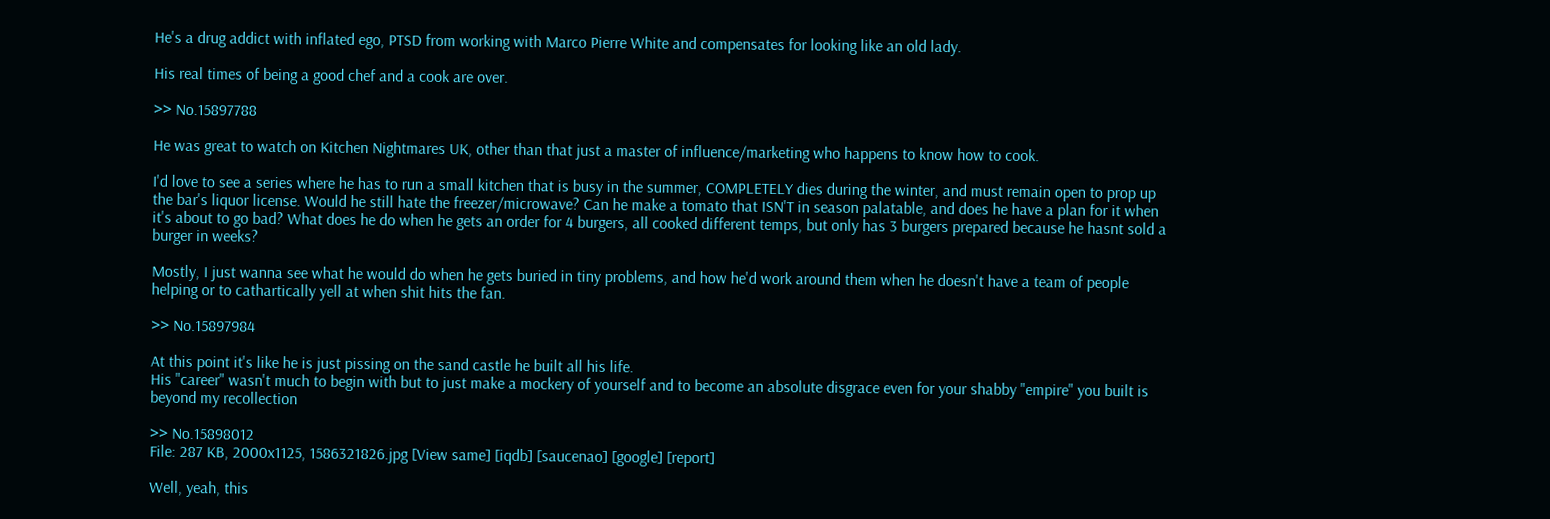He's a drug addict with inflated ego, PTSD from working with Marco Pierre White and compensates for looking like an old lady.

His real times of being a good chef and a cook are over.

>> No.15897788

He was great to watch on Kitchen Nightmares UK, other than that just a master of influence/marketing who happens to know how to cook.

I'd love to see a series where he has to run a small kitchen that is busy in the summer, COMPLETELY dies during the winter, and must remain open to prop up the bar's liquor license. Would he still hate the freezer/microwave? Can he make a tomato that ISN'T in season palatable, and does he have a plan for it when it's about to go bad? What does he do when he gets an order for 4 burgers, all cooked different temps, but only has 3 burgers prepared because he hasnt sold a burger in weeks?

Mostly, I just wanna see what he would do when he gets buried in tiny problems, and how he'd work around them when he doesn't have a team of people helping or to cathartically yell at when shit hits the fan.

>> No.15897984

At this point it's like he is just pissing on the sand castle he built all his life.
His "career" wasn't much to begin with but to just make a mockery of yourself and to become an absolute disgrace even for your shabby "empire" you built is beyond my recollection

>> No.15898012
File: 287 KB, 2000x1125, 1586321826.jpg [View same] [iqdb] [saucenao] [google] [report]

Well, yeah, this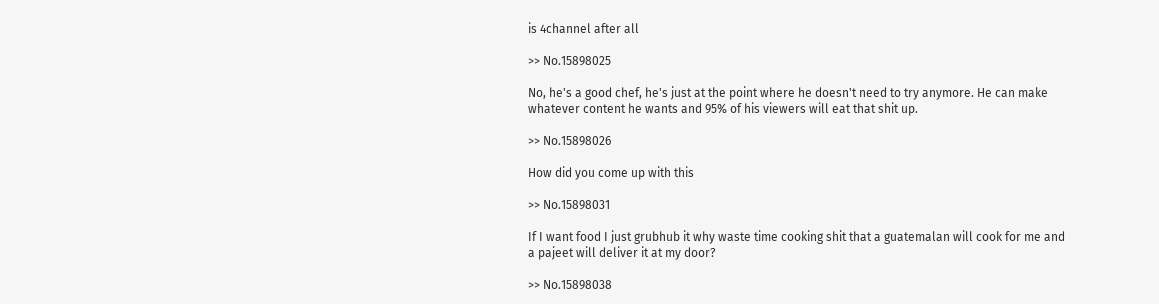is 4channel after all

>> No.15898025

No, he's a good chef, he's just at the point where he doesn't need to try anymore. He can make whatever content he wants and 95% of his viewers will eat that shit up.

>> No.15898026

How did you come up with this

>> No.15898031

If I want food I just grubhub it why waste time cooking shit that a guatemalan will cook for me and a pajeet will deliver it at my door?

>> No.15898038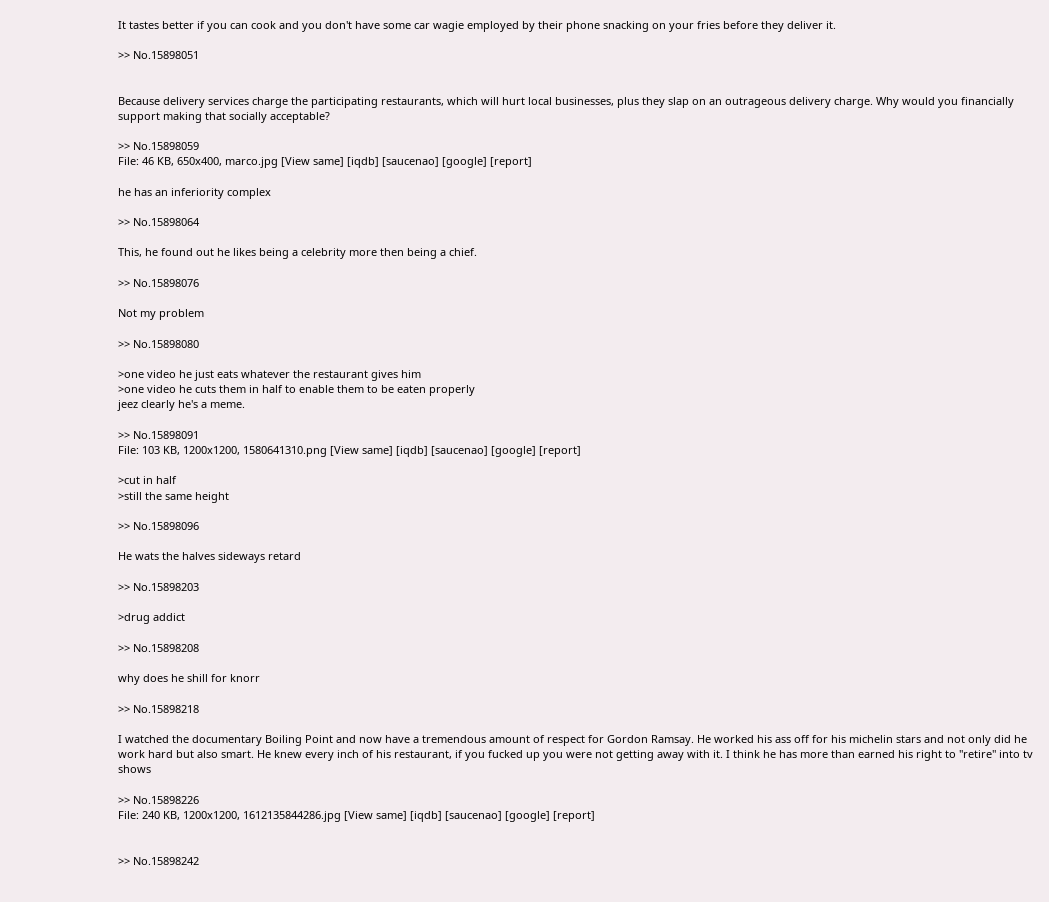It tastes better if you can cook and you don't have some car wagie employed by their phone snacking on your fries before they deliver it.

>> No.15898051


Because delivery services charge the participating restaurants, which will hurt local businesses, plus they slap on an outrageous delivery charge. Why would you financially support making that socially acceptable?

>> No.15898059
File: 46 KB, 650x400, marco.jpg [View same] [iqdb] [saucenao] [google] [report]

he has an inferiority complex

>> No.15898064

This, he found out he likes being a celebrity more then being a chief.

>> No.15898076

Not my problem

>> No.15898080

>one video he just eats whatever the restaurant gives him
>one video he cuts them in half to enable them to be eaten properly
jeez clearly he's a meme.

>> No.15898091
File: 103 KB, 1200x1200, 1580641310.png [View same] [iqdb] [saucenao] [google] [report]

>cut in half
>still the same height

>> No.15898096

He wats the halves sideways retard

>> No.15898203

>drug addict

>> No.15898208

why does he shill for knorr

>> No.15898218

I watched the documentary Boiling Point and now have a tremendous amount of respect for Gordon Ramsay. He worked his ass off for his michelin stars and not only did he work hard but also smart. He knew every inch of his restaurant, if you fucked up you were not getting away with it. I think he has more than earned his right to "retire" into tv shows

>> No.15898226
File: 240 KB, 1200x1200, 1612135844286.jpg [View same] [iqdb] [saucenao] [google] [report]


>> No.15898242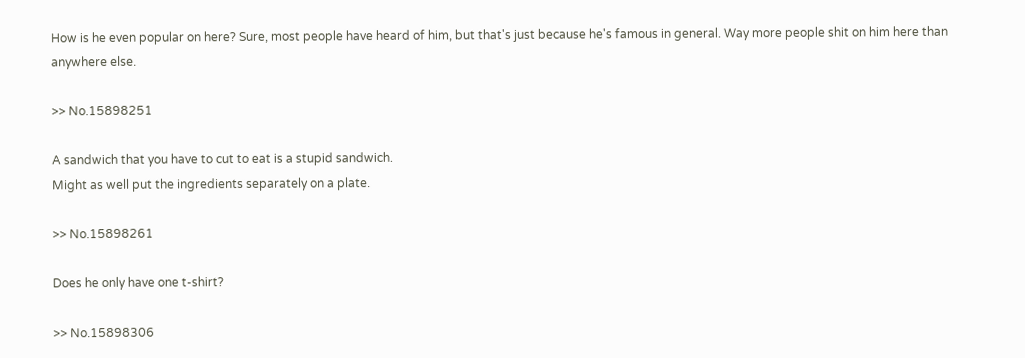How is he even popular on here? Sure, most people have heard of him, but that's just because he's famous in general. Way more people shit on him here than anywhere else.

>> No.15898251

A sandwich that you have to cut to eat is a stupid sandwich.
Might as well put the ingredients separately on a plate.

>> No.15898261

Does he only have one t-shirt?

>> No.15898306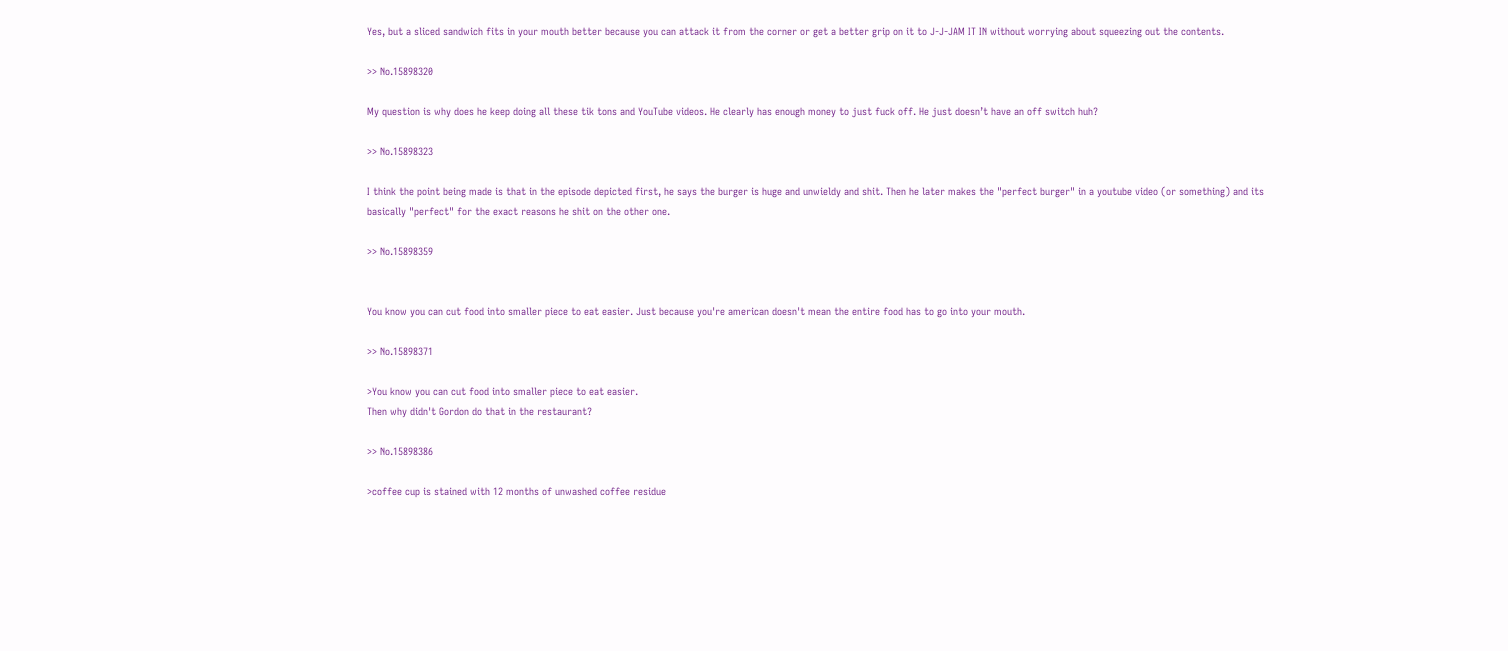Yes, but a sliced sandwich fits in your mouth better because you can attack it from the corner or get a better grip on it to J-J-JAM IT IN without worrying about squeezing out the contents.

>> No.15898320

My question is why does he keep doing all these tik tons and YouTube videos. He clearly has enough money to just fuck off. He just doesn’t have an off switch huh?

>> No.15898323

I think the point being made is that in the episode depicted first, he says the burger is huge and unwieldy and shit. Then he later makes the "perfect burger" in a youtube video (or something) and its basically "perfect" for the exact reasons he shit on the other one.

>> No.15898359


You know you can cut food into smaller piece to eat easier. Just because you're american doesn't mean the entire food has to go into your mouth.

>> No.15898371

>You know you can cut food into smaller piece to eat easier.
Then why didn't Gordon do that in the restaurant?

>> No.15898386

>coffee cup is stained with 12 months of unwashed coffee residue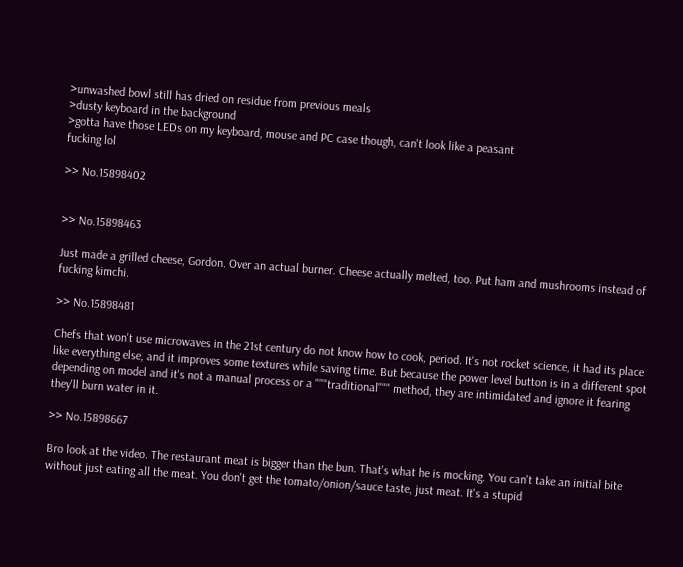>unwashed bowl still has dried on residue from previous meals
>dusty keyboard in the background
>gotta have those LEDs on my keyboard, mouse and PC case though, can't look like a peasant
fucking lol

>> No.15898402


>> No.15898463

Just made a grilled cheese, Gordon. Over an actual burner. Cheese actually melted, too. Put ham and mushrooms instead of fucking kimchi.

>> No.15898481

Chefs that won't use microwaves in the 21st century do not know how to cook, period. It's not rocket science, it had its place like everything else, and it improves some textures while saving time. But because the power level button is in a different spot depending on model and it's not a manual process or a """traditional""" method, they are intimidated and ignore it fearing they'll burn water in it.

>> No.15898667

Bro look at the video. The restaurant meat is bigger than the bun. That's what he is mocking. You can't take an initial bite without just eating all the meat. You don't get the tomato/onion/sauce taste, just meat. It's a stupid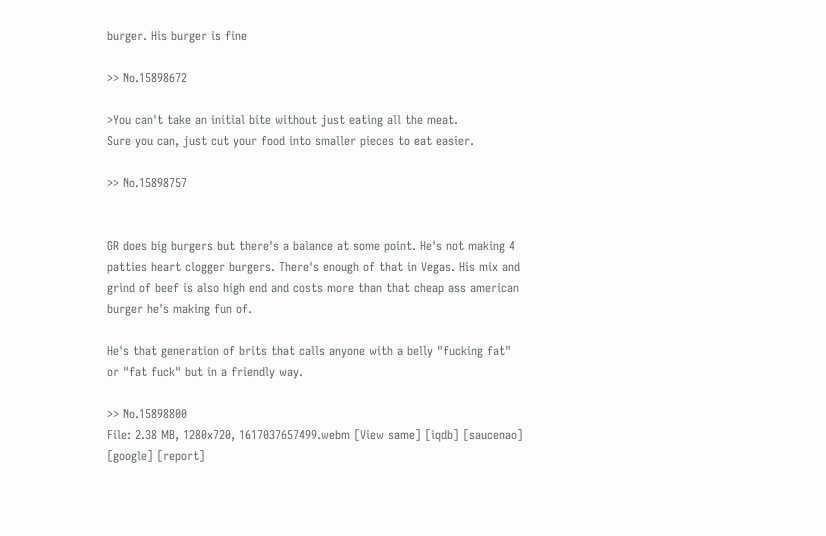burger. His burger is fine

>> No.15898672

>You can't take an initial bite without just eating all the meat.
Sure you can, just cut your food into smaller pieces to eat easier.

>> No.15898757


GR does big burgers but there's a balance at some point. He's not making 4 patties heart clogger burgers. There's enough of that in Vegas. His mix and grind of beef is also high end and costs more than that cheap ass american burger he's making fun of.

He's that generation of brits that calls anyone with a belly "fucking fat" or "fat fuck" but in a friendly way.

>> No.15898800
File: 2.38 MB, 1280x720, 1617037657499.webm [View same] [iqdb] [saucenao] [google] [report]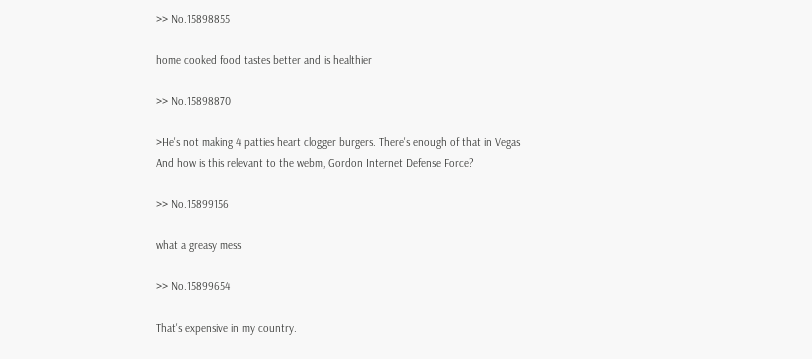>> No.15898855

home cooked food tastes better and is healthier

>> No.15898870

>He's not making 4 patties heart clogger burgers. There's enough of that in Vegas
And how is this relevant to the webm, Gordon Internet Defense Force?

>> No.15899156

what a greasy mess

>> No.15899654

That's expensive in my country.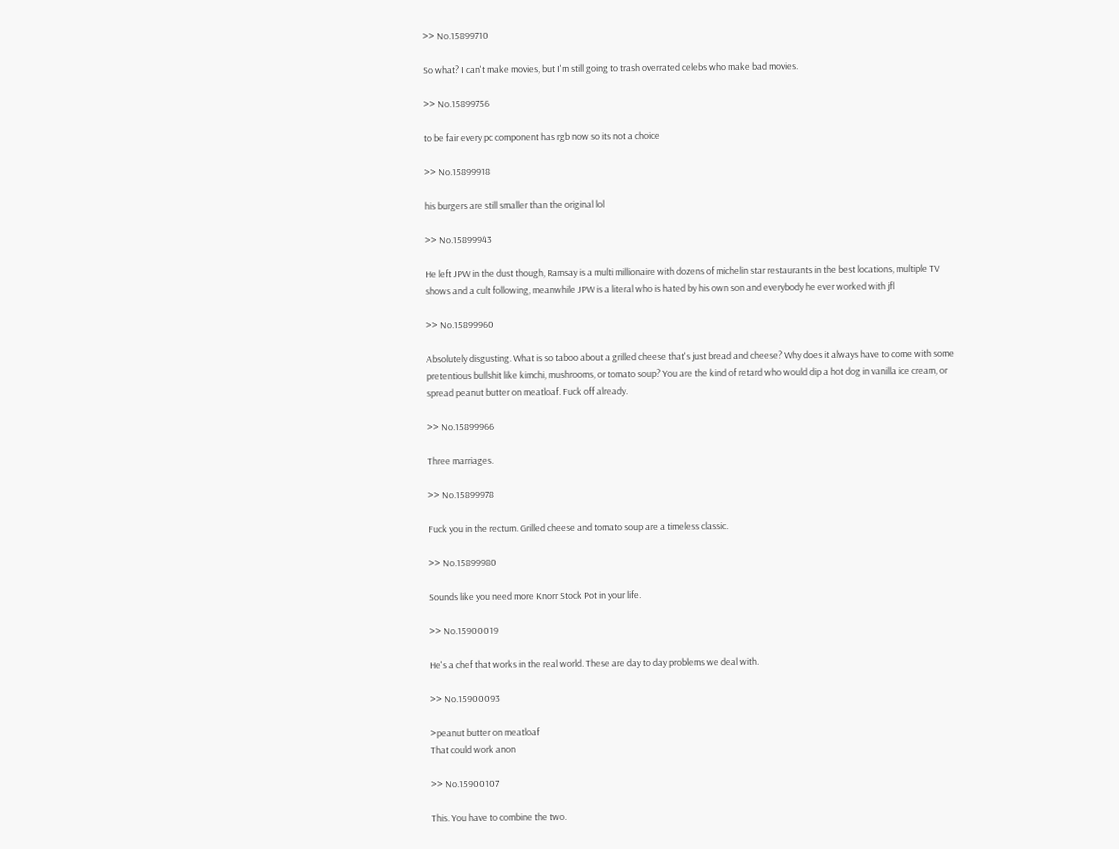>> No.15899710

So what? I can't make movies, but I'm still going to trash overrated celebs who make bad movies.

>> No.15899756

to be fair every pc component has rgb now so its not a choice

>> No.15899918

his burgers are still smaller than the original lol

>> No.15899943

He left JPW in the dust though, Ramsay is a multi millionaire with dozens of michelin star restaurants in the best locations, multiple TV shows and a cult following, meanwhile JPW is a literal who is hated by his own son and everybody he ever worked with jfl

>> No.15899960

Absolutely disgusting. What is so taboo about a grilled cheese that's just bread and cheese? Why does it always have to come with some pretentious bullshit like kimchi, mushrooms, or tomato soup? You are the kind of retard who would dip a hot dog in vanilla ice cream, or spread peanut butter on meatloaf. Fuck off already.

>> No.15899966

Three marriages.

>> No.15899978

Fuck you in the rectum. Grilled cheese and tomato soup are a timeless classic.

>> No.15899980

Sounds like you need more Knorr Stock Pot in your life.

>> No.15900019

He's a chef that works in the real world. These are day to day problems we deal with.

>> No.15900093

>peanut butter on meatloaf
That could work anon

>> No.15900107

This. You have to combine the two.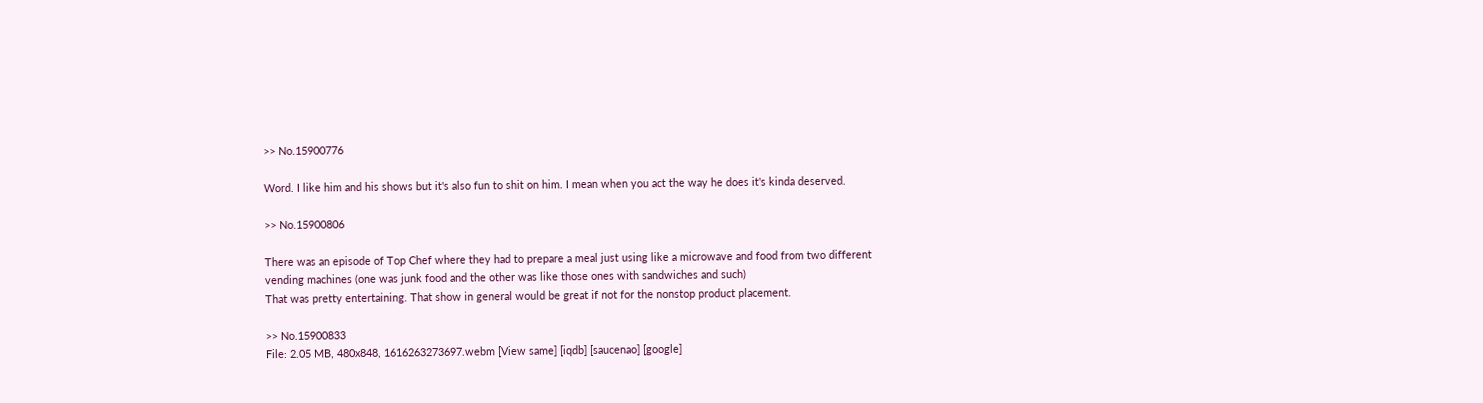>> No.15900776

Word. I like him and his shows but it's also fun to shit on him. I mean when you act the way he does it's kinda deserved.

>> No.15900806

There was an episode of Top Chef where they had to prepare a meal just using like a microwave and food from two different vending machines (one was junk food and the other was like those ones with sandwiches and such)
That was pretty entertaining. That show in general would be great if not for the nonstop product placement.

>> No.15900833
File: 2.05 MB, 480x848, 1616263273697.webm [View same] [iqdb] [saucenao] [google]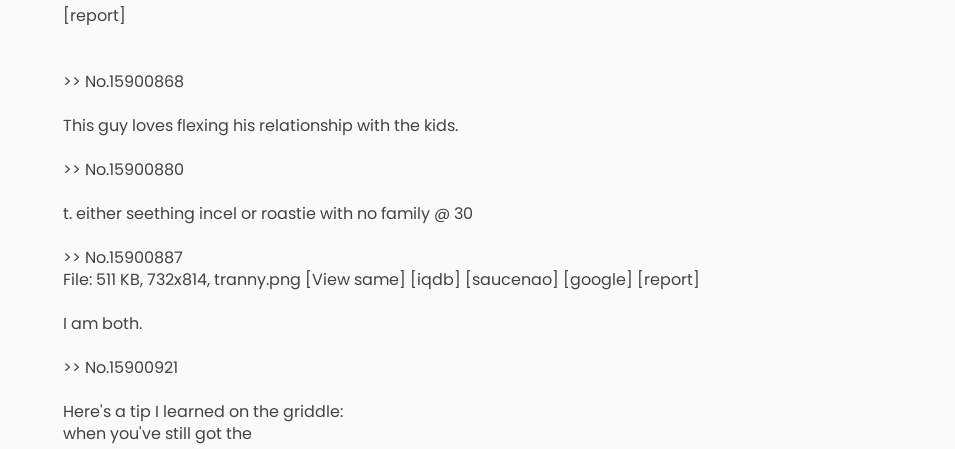[report]


>> No.15900868

This guy loves flexing his relationship with the kids.

>> No.15900880

t. either seething incel or roastie with no family @ 30

>> No.15900887
File: 511 KB, 732x814, tranny.png [View same] [iqdb] [saucenao] [google] [report]

I am both.

>> No.15900921

Here's a tip I learned on the griddle:
when you've still got the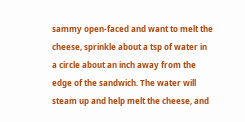sammy open-faced and want to melt the cheese, sprinkle about a tsp of water in a circle about an inch away from the edge of the sandwich. The water will steam up and help melt the cheese, and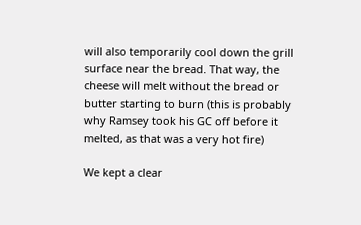will also temporarily cool down the grill surface near the bread. That way, the cheese will melt without the bread or butter starting to burn (this is probably why Ramsey took his GC off before it melted, as that was a very hot fire)

We kept a clear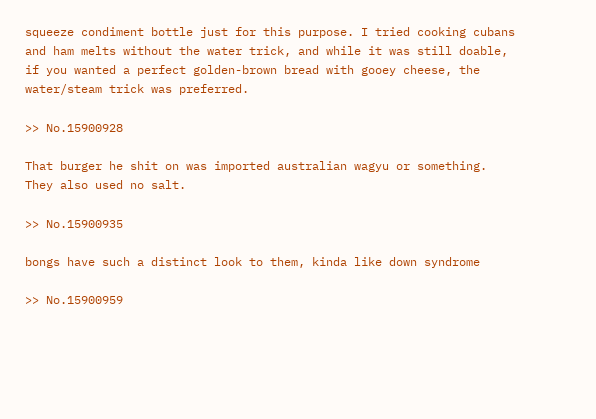squeeze condiment bottle just for this purpose. I tried cooking cubans and ham melts without the water trick, and while it was still doable, if you wanted a perfect golden-brown bread with gooey cheese, the water/steam trick was preferred.

>> No.15900928

That burger he shit on was imported australian wagyu or something. They also used no salt.

>> No.15900935

bongs have such a distinct look to them, kinda like down syndrome

>> No.15900959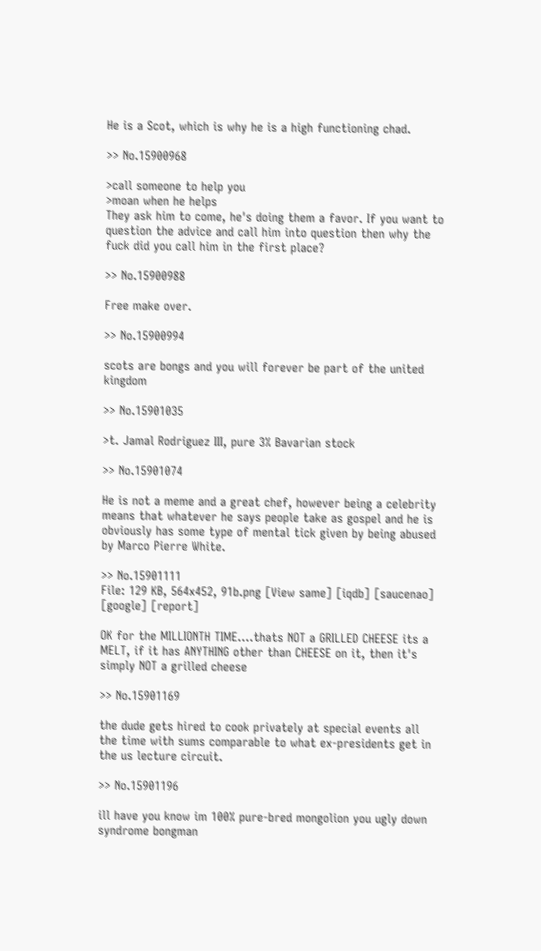He is a Scot, which is why he is a high functioning chad.

>> No.15900968

>call someone to help you
>moan when he helps
They ask him to come, he's doing them a favor. If you want to question the advice and call him into question then why the fuck did you call him in the first place?

>> No.15900988

Free make over.

>> No.15900994

scots are bongs and you will forever be part of the united kingdom

>> No.15901035

>t. Jamal Rodriguez III, pure 3% Bavarian stock

>> No.15901074

He is not a meme and a great chef, however being a celebrity means that whatever he says people take as gospel and he is obviously has some type of mental tick given by being abused by Marco Pierre White.

>> No.15901111
File: 129 KB, 564x452, 91b.png [View same] [iqdb] [saucenao] [google] [report]

OK for the MILLIONTH TIME....thats NOT a GRILLED CHEESE its a MELT, if it has ANYTHING other than CHEESE on it, then it's simply NOT a grilled cheese

>> No.15901169

the dude gets hired to cook privately at special events all the time with sums comparable to what ex-presidents get in the us lecture circuit.

>> No.15901196

ill have you know im 100% pure-bred mongolion you ugly down syndrome bongman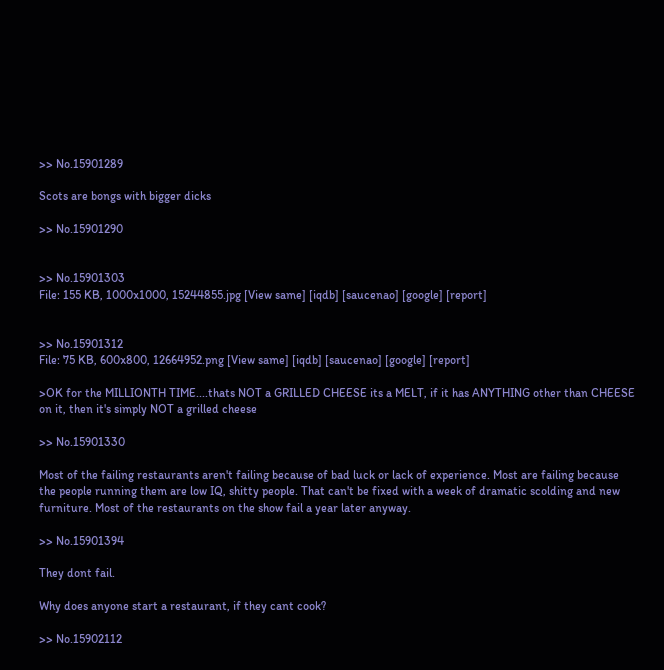>> No.15901289

Scots are bongs with bigger dicks

>> No.15901290


>> No.15901303
File: 155 KB, 1000x1000, 15244855.jpg [View same] [iqdb] [saucenao] [google] [report]


>> No.15901312
File: 75 KB, 600x800, 12664952.png [View same] [iqdb] [saucenao] [google] [report]

>OK for the MILLIONTH TIME....thats NOT a GRILLED CHEESE its a MELT, if it has ANYTHING other than CHEESE on it, then it's simply NOT a grilled cheese

>> No.15901330

Most of the failing restaurants aren't failing because of bad luck or lack of experience. Most are failing because the people running them are low IQ, shitty people. That can't be fixed with a week of dramatic scolding and new furniture. Most of the restaurants on the show fail a year later anyway.

>> No.15901394

They dont fail.

Why does anyone start a restaurant, if they cant cook?

>> No.15902112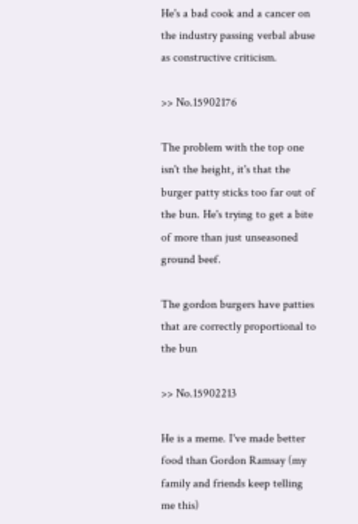He's a bad cook and a cancer on the industry passing verbal abuse as constructive criticism.

>> No.15902176

The problem with the top one isn't the height, it's that the burger patty sticks too far out of the bun. He's trying to get a bite of more than just unseasoned ground beef.

The gordon burgers have patties that are correctly proportional to the bun

>> No.15902213

He is a meme. I've made better food than Gordon Ramsay (my family and friends keep telling me this)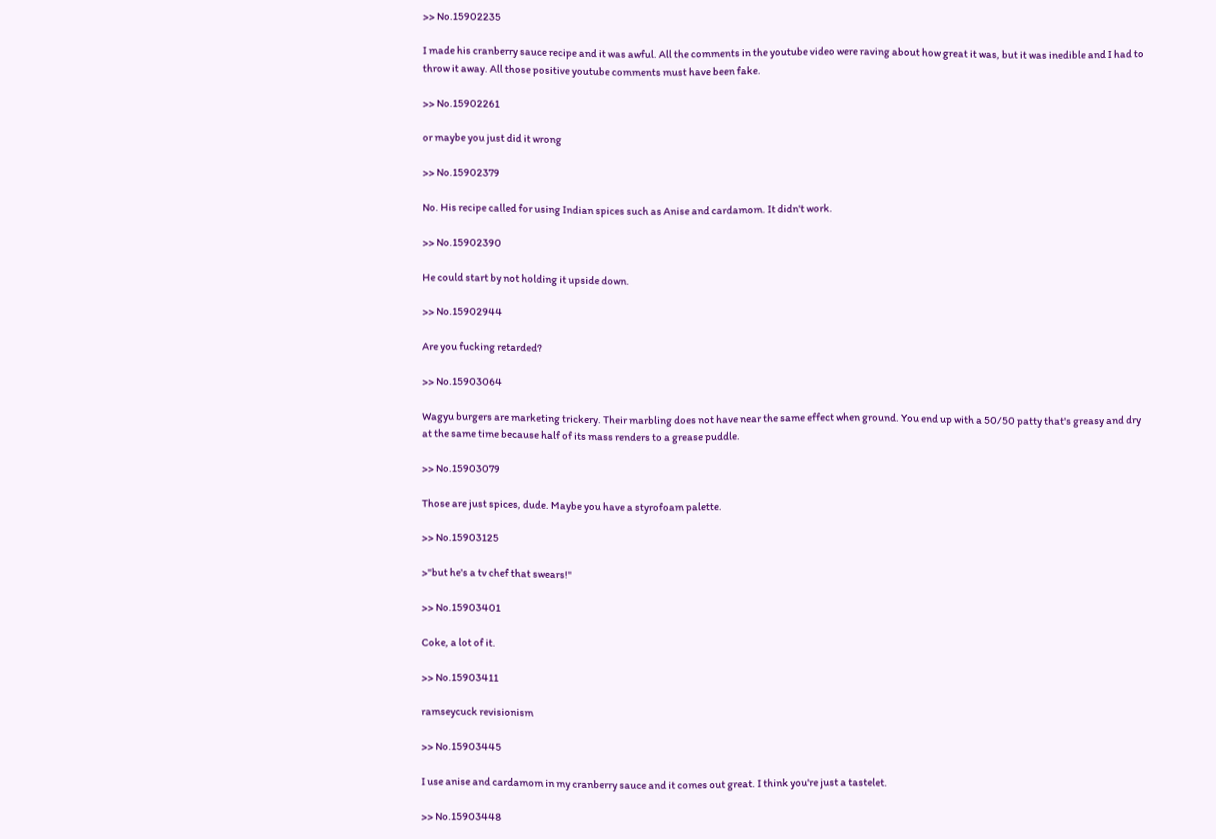>> No.15902235

I made his cranberry sauce recipe and it was awful. All the comments in the youtube video were raving about how great it was, but it was inedible and I had to throw it away. All those positive youtube comments must have been fake.

>> No.15902261

or maybe you just did it wrong

>> No.15902379

No. His recipe called for using Indian spices such as Anise and cardamom. It didn't work.

>> No.15902390

He could start by not holding it upside down.

>> No.15902944

Are you fucking retarded?

>> No.15903064

Wagyu burgers are marketing trickery. Their marbling does not have near the same effect when ground. You end up with a 50/50 patty that's greasy and dry at the same time because half of its mass renders to a grease puddle.

>> No.15903079

Those are just spices, dude. Maybe you have a styrofoam palette.

>> No.15903125

>"but he's a tv chef that swears!"

>> No.15903401

Coke, a lot of it.

>> No.15903411

ramseycuck revisionism

>> No.15903445

I use anise and cardamom in my cranberry sauce and it comes out great. I think you're just a tastelet.

>> No.15903448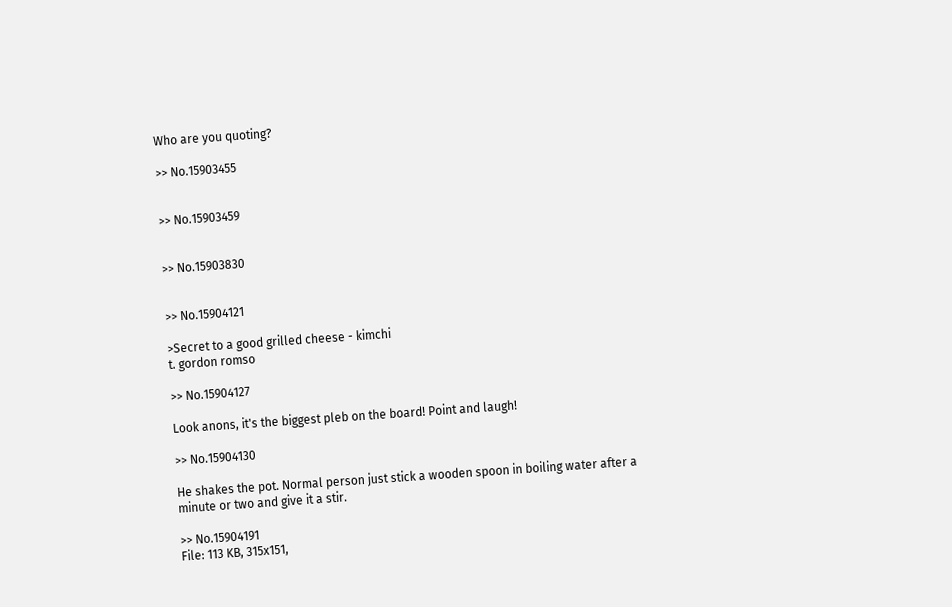Who are you quoting?

>> No.15903455


>> No.15903459


>> No.15903830


>> No.15904121

>Secret to a good grilled cheese - kimchi
t. gordon romso

>> No.15904127

Look anons, it's the biggest pleb on the board! Point and laugh!

>> No.15904130

He shakes the pot. Normal person just stick a wooden spoon in boiling water after a minute or two and give it a stir.

>> No.15904191
File: 113 KB, 315x151,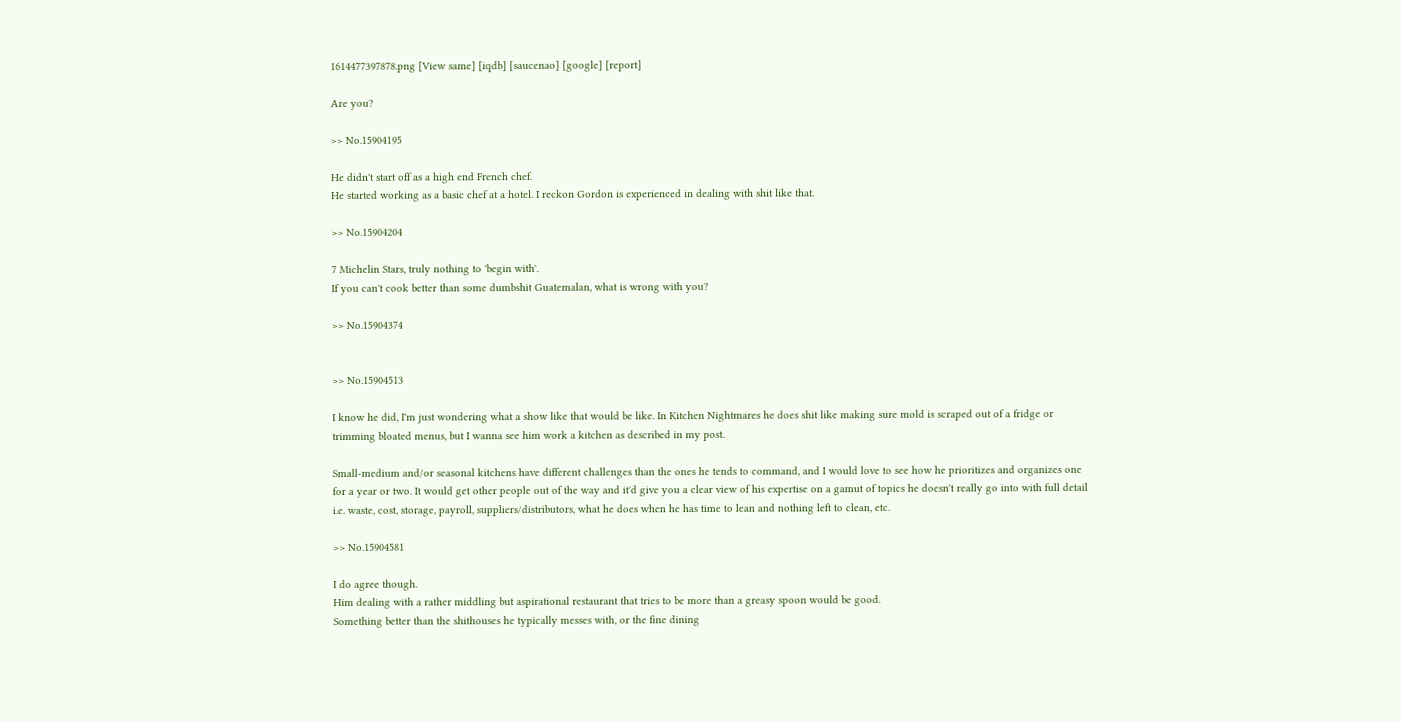1614477397878.png [View same] [iqdb] [saucenao] [google] [report]

Are you?

>> No.15904195

He didn't start off as a high end French chef.
He started working as a basic chef at a hotel. I reckon Gordon is experienced in dealing with shit like that.

>> No.15904204

7 Michelin Stars, truly nothing to 'begin with'.
If you can't cook better than some dumbshit Guatemalan, what is wrong with you?

>> No.15904374


>> No.15904513

I know he did, I'm just wondering what a show like that would be like. In Kitchen Nightmares he does shit like making sure mold is scraped out of a fridge or trimming bloated menus, but I wanna see him work a kitchen as described in my post.

Small-medium and/or seasonal kitchens have different challenges than the ones he tends to command, and I would love to see how he prioritizes and organizes one for a year or two. It would get other people out of the way and it'd give you a clear view of his expertise on a gamut of topics he doesn't really go into with full detail i.e. waste, cost, storage, payroll, suppliers/distributors, what he does when he has time to lean and nothing left to clean, etc.

>> No.15904581

I do agree though.
Him dealing with a rather middling but aspirational restaurant that tries to be more than a greasy spoon would be good.
Something better than the shithouses he typically messes with, or the fine dining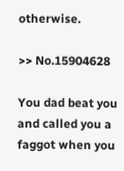otherwise.

>> No.15904628

You dad beat you and called you a faggot when you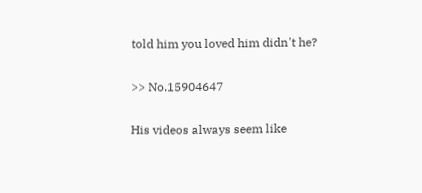told him you loved him didn't he?

>> No.15904647

His videos always seem like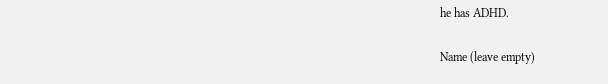he has ADHD.

Name (leave empty)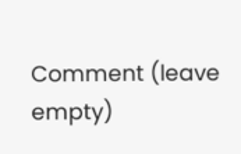Comment (leave empty)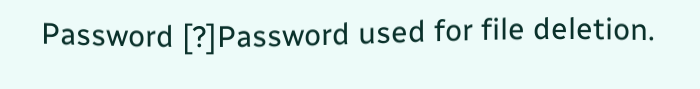Password [?]Password used for file deletion.